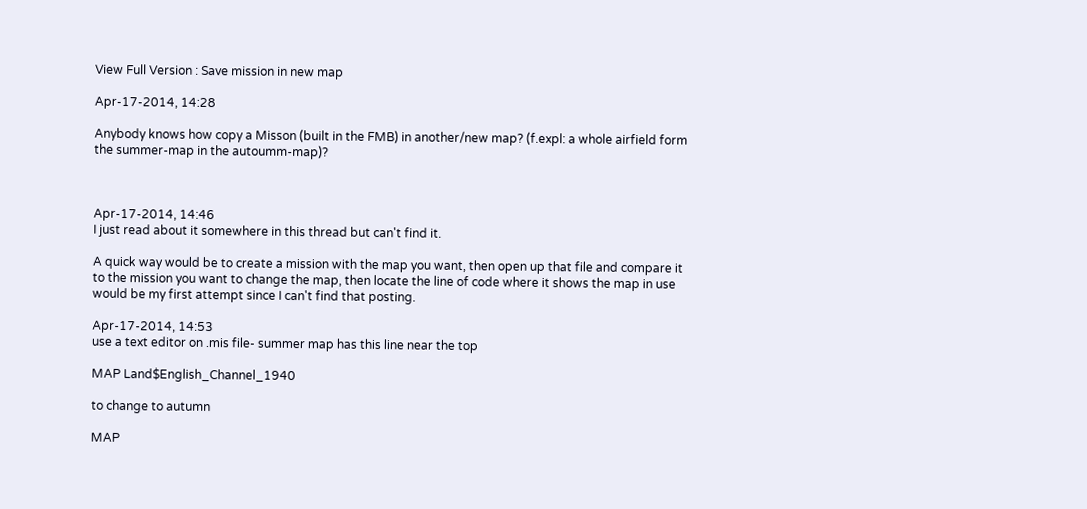View Full Version : Save mission in new map

Apr-17-2014, 14:28

Anybody knows how copy a Misson (built in the FMB) in another/new map? (f.expl: a whole airfield form the summer-map in the autoumm-map)?



Apr-17-2014, 14:46
I just read about it somewhere in this thread but can't find it.

A quick way would be to create a mission with the map you want, then open up that file and compare it to the mission you want to change the map, then locate the line of code where it shows the map in use would be my first attempt since I can't find that posting.

Apr-17-2014, 14:53
use a text editor on .mis file- summer map has this line near the top

MAP Land$English_Channel_1940

to change to autumn

MAP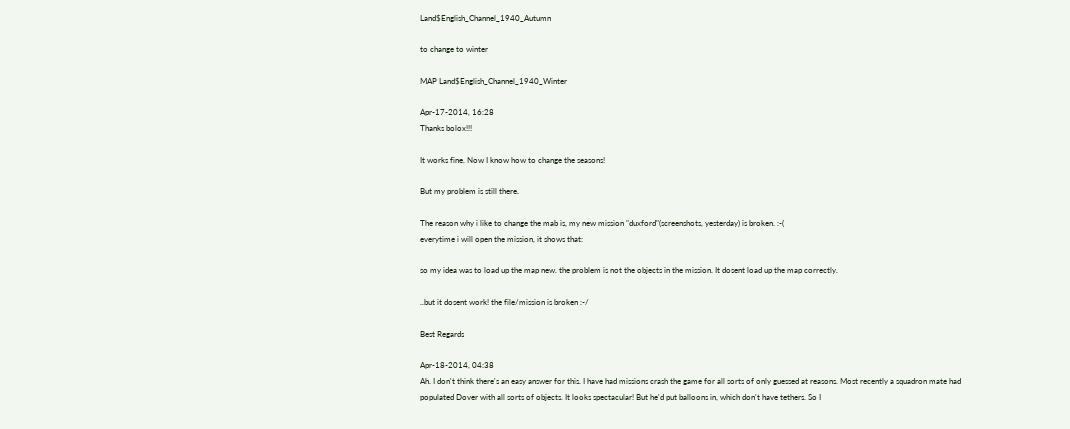Land$English_Channel_1940_Autumn

to change to winter

MAP Land$English_Channel_1940_Winter

Apr-17-2014, 16:28
Thanks bolox!!!

It works fine. Now I know how to change the seasons!

But my problem is still there.

The reason why i like to change the mab is, my new mission "duxford"(screenshots, yesterday) is broken. :-(
everytime i will open the mission, it shows that:

so my idea was to load up the map new. the problem is not the objects in the mission. It dosent load up the map correctly.

..but it dosent work! the file/mission is broken :-/

Best Regards

Apr-18-2014, 04:38
Ah. I don't think there's an easy answer for this. I have had missions crash the game for all sorts of only guessed at reasons. Most recently a squadron mate had populated Dover with all sorts of objects. It looks spectacular! But he'd put balloons in, which don't have tethers. So I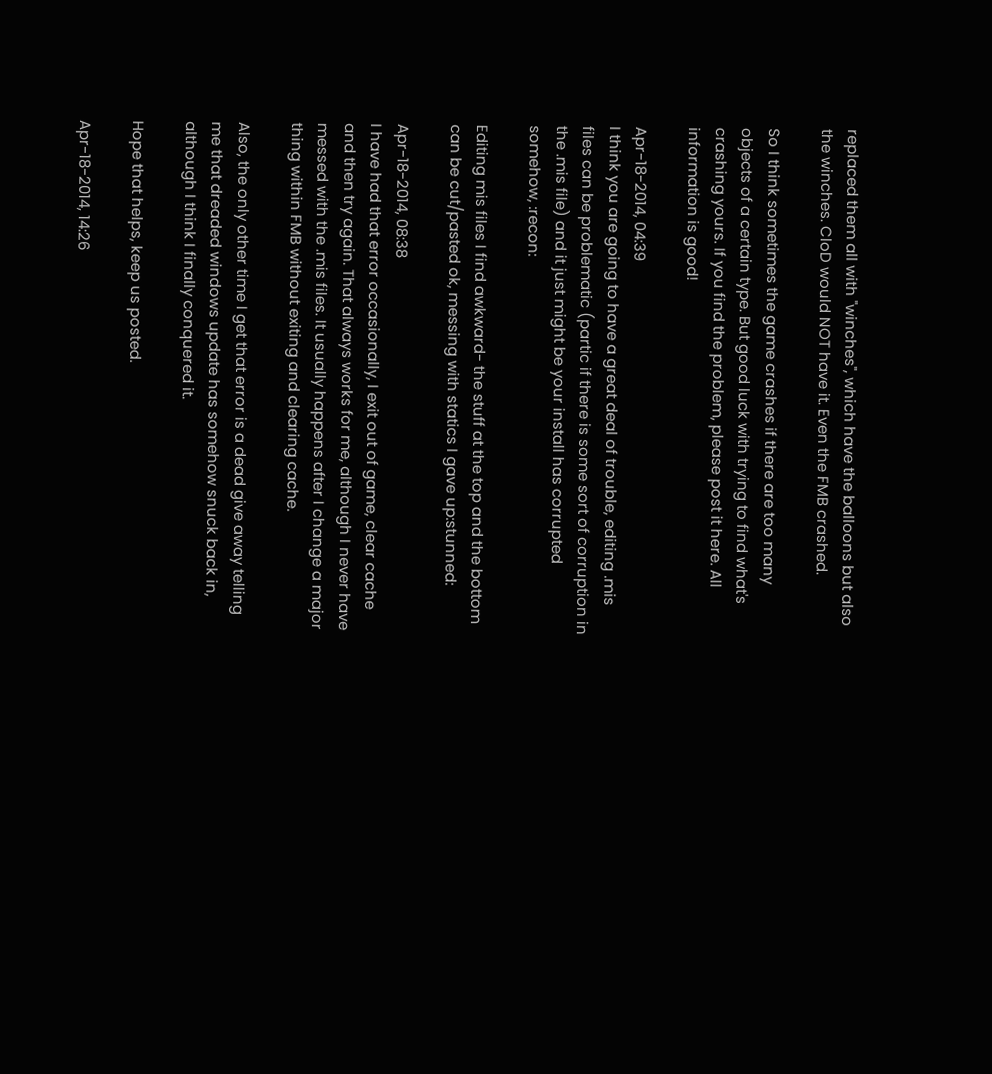replaced them all with "winches", which have the balloons but also the winches. CloD would NOT have it. Even the FMB crashed.

So I think sometimes the game crashes if there are too many objects of a certain type. But good luck with trying to find what's crashing yours. If you find the problem, please post it here. All information is good!

Apr-18-2014, 04:39
I think you are going to have a great deal of trouble, editing .mis files can be problematic (partic if there is some sort of corruption in the .mis file) and it just might be your install has corrupted somehow, :recon:

Editing mis files I find awkward- the stuff at the top and the bottom can be cut/pasted ok, messing with statics I gave up:stunned:

Apr-18-2014, 08:38
I have had that error occasionally, I exit out of game, clear cache and then try again. That always works for me, although I never have messed with the .mis files. It usually happens after I change a major thing within FMB without exiting and clearing cache.

Also, the only other time I get that error is a dead give away telling me that dreaded windows update has somehow snuck back in, although I think I finally conquered it.

Hope that helps, keep us posted.

Apr-18-2014, 14:26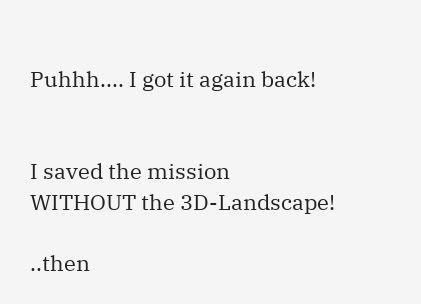Puhhh.... I got it again back!


I saved the mission WITHOUT the 3D-Landscape!

..then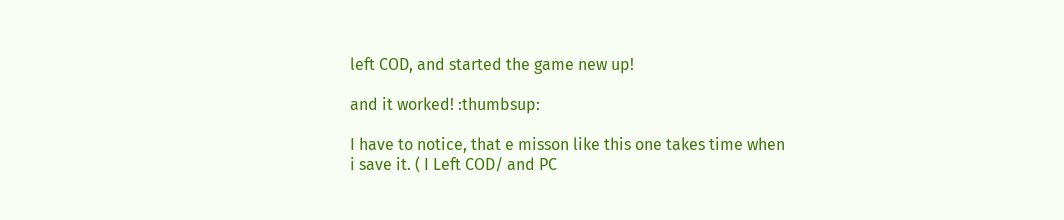left COD, and started the game new up!

and it worked! :thumbsup:

I have to notice, that e misson like this one takes time when i save it. ( I Left COD/ and PC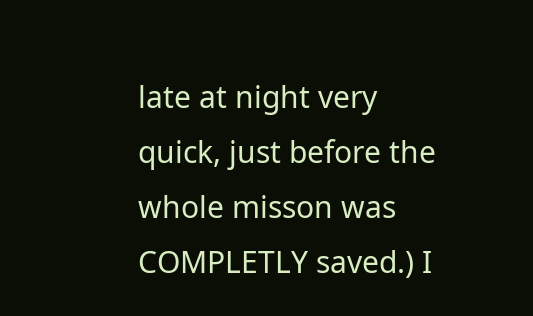late at night very quick, just before the whole misson was COMPLETLY saved.) I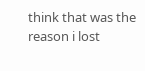think that was the reason i lost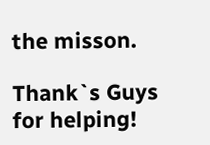the misson.

Thank`s Guys for helping!